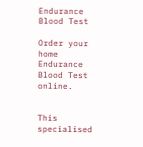Endurance Blood Test

Order your home Endurance Blood Test online.


This specialised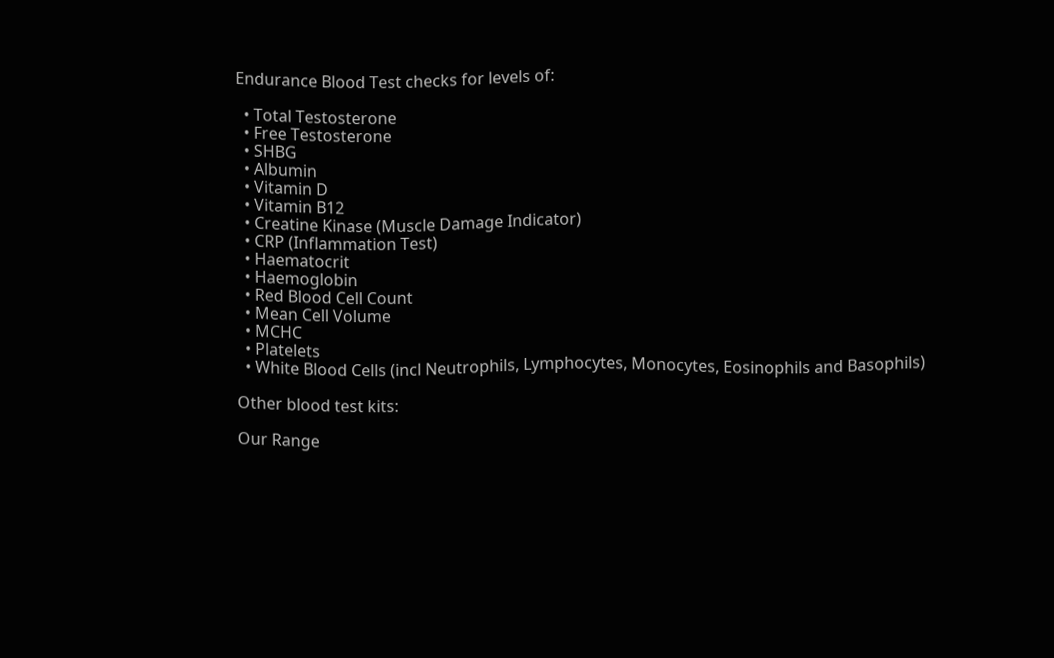Endurance Blood Test checks for levels of:

  • Total Testosterone
  • Free Testosterone
  • SHBG
  • Albumin
  • Vitamin D
  • Vitamin B12
  • Creatine Kinase (Muscle Damage Indicator)
  • CRP (Inflammation Test)
  • Haematocrit
  • Haemoglobin
  • Red Blood Cell Count
  • Mean Cell Volume
  • MCHC
  • Platelets
  • White Blood Cells (incl Neutrophils, Lymphocytes, Monocytes, Eosinophils and Basophils)

Other blood test kits:

Our Range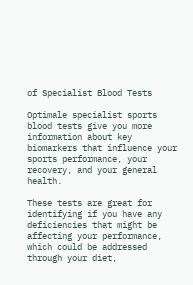of Specialist Blood Tests

Optimale specialist sports blood tests give you more information about key biomarkers that influence your sports performance, your recovery, and your general health.

These tests are great for identifying if you have any deficiencies that might be affecting your performance, which could be addressed through your diet,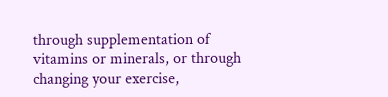through supplementation of vitamins or minerals, or through changing your exercise,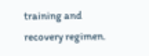training and recovery regimen.